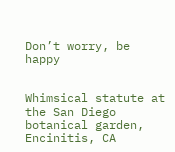Don’t worry, be happy


Whimsical statute at the San Diego botanical garden, Encinitis, CA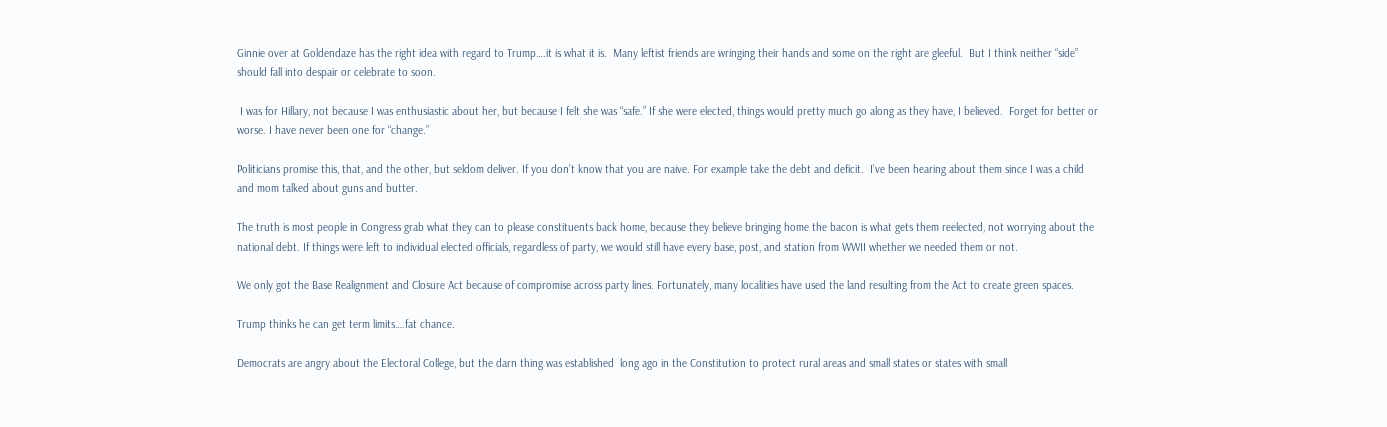Ginnie over at Goldendaze has the right idea with regard to Trump….it is what it is.  Many leftist friends are wringing their hands and some on the right are gleeful.  But I think neither “side” should fall into despair or celebrate to soon.

 I was for Hillary, not because I was enthusiastic about her, but because I felt she was “safe.” If she were elected, things would pretty much go along as they have, I believed.  Forget for better or worse. I have never been one for “change.”

Politicians promise this, that, and the other, but seldom deliver. If you don’t know that you are naive. For example take the debt and deficit.  I’ve been hearing about them since I was a child and mom talked about guns and butter.

The truth is most people in Congress grab what they can to please constituents back home, because they believe bringing home the bacon is what gets them reelected, not worrying about the national debt. If things were left to individual elected officials, regardless of party, we would still have every base, post, and station from WWII whether we needed them or not.

We only got the Base Realignment and Closure Act because of compromise across party lines. Fortunately, many localities have used the land resulting from the Act to create green spaces.

Trump thinks he can get term limits….fat chance.

Democrats are angry about the Electoral College, but the darn thing was established  long ago in the Constitution to protect rural areas and small states or states with small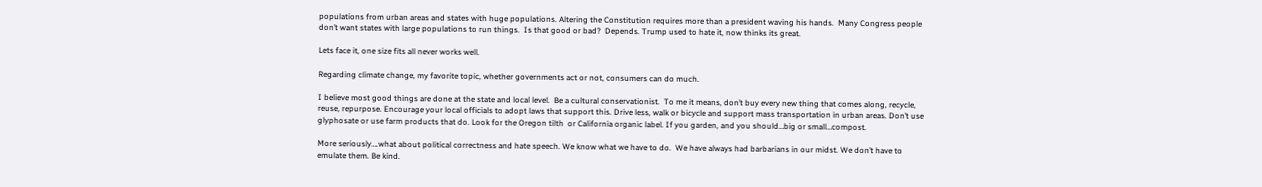populations from urban areas and states with huge populations. Altering the Constitution requires more than a president waving his hands.  Many Congress people don’t want states with large populations to run things.  Is that good or bad?  Depends. Trump used to hate it, now thinks its great.

Lets face it, one size fits all never works well.

Regarding climate change, my favorite topic, whether governments act or not, consumers can do much.

I believe most good things are done at the state and local level.  Be a cultural conservationist.  To me it means, don’t buy every new thing that comes along, recycle, reuse, repurpose. Encourage your local officials to adopt laws that support this. Drive less, walk or bicycle and support mass transportation in urban areas. Don’t use glyphosate or use farm products that do. Look for the Oregon tilth  or California organic label. If you garden, and you should…big or small…compost.

More seriously….what about political correctness and hate speech. We know what we have to do.  We have always had barbarians in our midst. We don’t have to emulate them. Be kind.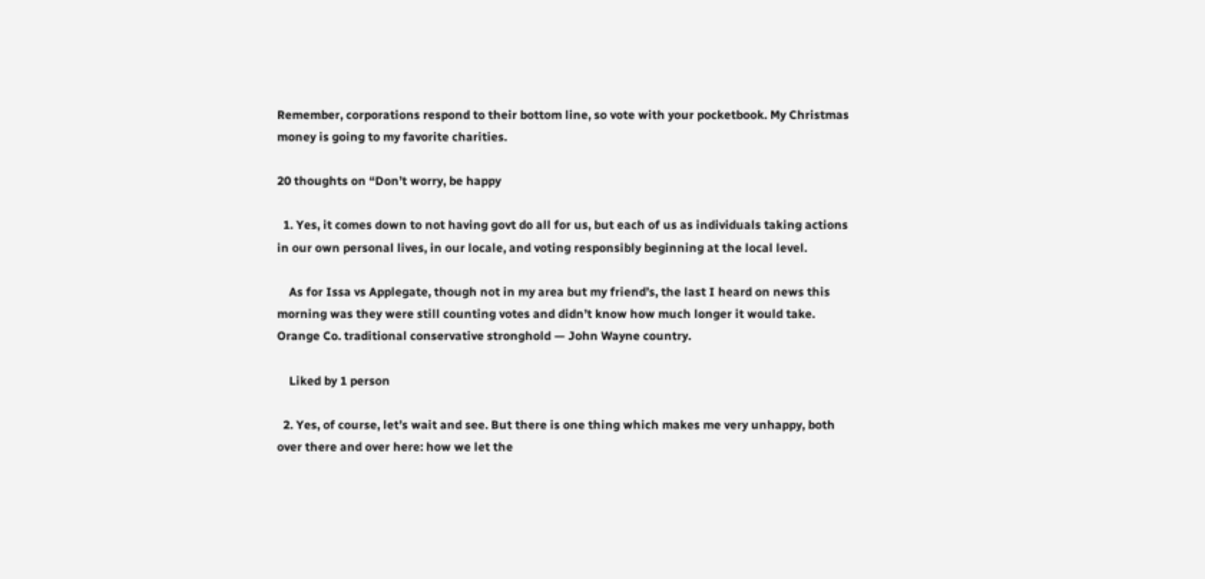Remember, corporations respond to their bottom line, so vote with your pocketbook. My Christmas money is going to my favorite charities.

20 thoughts on “Don’t worry, be happy

  1. Yes, it comes down to not having govt do all for us, but each of us as individuals taking actions in our own personal lives, in our locale, and voting responsibly beginning at the local level.

    As for Issa vs Applegate, though not in my area but my friend’s, the last I heard on news this morning was they were still counting votes and didn’t know how much longer it would take. Orange Co. traditional conservative stronghold — John Wayne country.

    Liked by 1 person

  2. Yes, of course, let’s wait and see. But there is one thing which makes me very unhappy, both over there and over here: how we let the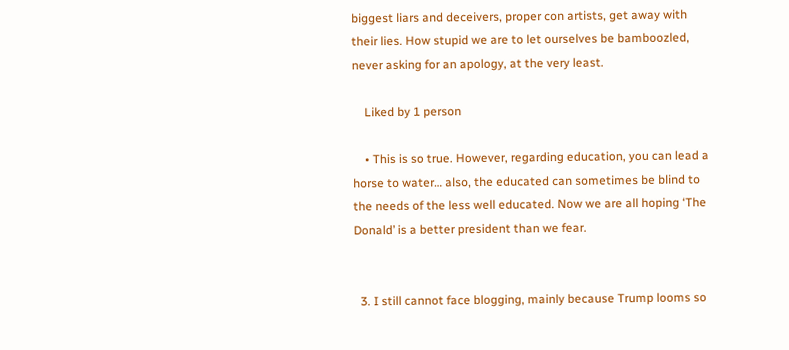biggest liars and deceivers, proper con artists, get away with their lies. How stupid we are to let ourselves be bamboozled, never asking for an apology, at the very least.

    Liked by 1 person

    • This is so true. However, regarding education, you can lead a horse to water… also, the educated can sometimes be blind to the needs of the less well educated. Now we are all hoping ‘The Donald’ is a better president than we fear.


  3. I still cannot face blogging, mainly because Trump looms so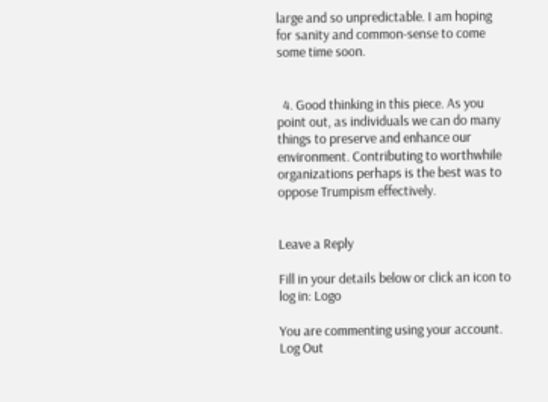large and so unpredictable. I am hoping for sanity and common-sense to come some time soon.


  4. Good thinking in this piece. As you point out, as individuals we can do many things to preserve and enhance our environment. Contributing to worthwhile organizations perhaps is the best was to oppose Trumpism effectively.


Leave a Reply

Fill in your details below or click an icon to log in: Logo

You are commenting using your account. Log Out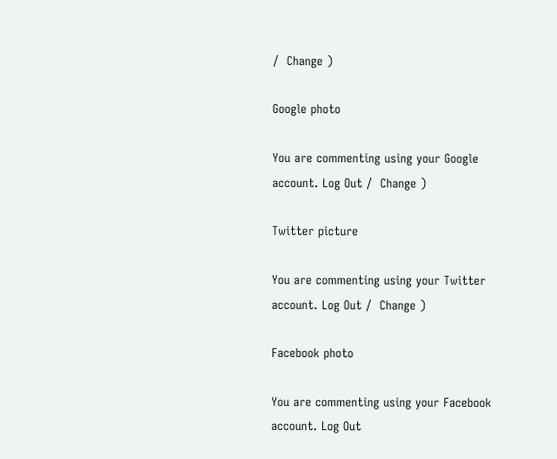/  Change )

Google photo

You are commenting using your Google account. Log Out /  Change )

Twitter picture

You are commenting using your Twitter account. Log Out /  Change )

Facebook photo

You are commenting using your Facebook account. Log Out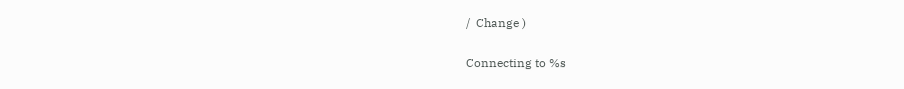/  Change )

Connecting to %s